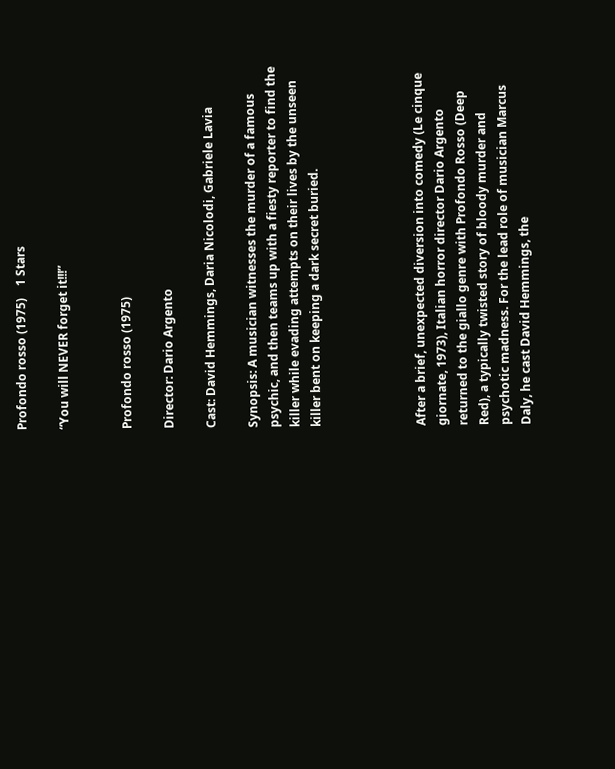Profondo rosso (1975)    1 Stars

“You will NEVER forget it!!!”


Profondo rosso (1975)

Director: Dario Argento

Cast: David Hemmings, Daria Nicolodi, Gabriele Lavia

Synopsis: A musician witnesses the murder of a famous psychic, and then teams up with a fiesty reporter to find the killer while evading attempts on their lives by the unseen killer bent on keeping a dark secret buried.




After a brief, unexpected diversion into comedy (Le cinque giornate, 1973), Italian horror director Dario Argento returned to the giallo genre with Profondo Rosso (Deep Red), a typically twisted story of bloody murder and psychotic madness. For the lead role of musician Marcus Daly, he cast David Hemmings, the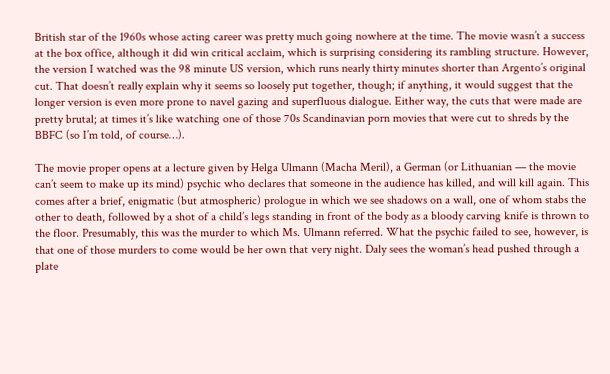British star of the 1960s whose acting career was pretty much going nowhere at the time. The movie wasn’t a success at the box office, although it did win critical acclaim, which is surprising considering its rambling structure. However, the version I watched was the 98 minute US version, which runs nearly thirty minutes shorter than Argento’s original cut. That doesn’t really explain why it seems so loosely put together, though; if anything, it would suggest that the longer version is even more prone to navel gazing and superfluous dialogue. Either way, the cuts that were made are pretty brutal; at times it’s like watching one of those 70s Scandinavian porn movies that were cut to shreds by the BBFC (so I’m told, of course…).

The movie proper opens at a lecture given by Helga Ulmann (Macha Meril), a German (or Lithuanian — the movie can’t seem to make up its mind) psychic who declares that someone in the audience has killed, and will kill again. This comes after a brief, enigmatic (but atmospheric) prologue in which we see shadows on a wall, one of whom stabs the other to death, followed by a shot of a child’s legs standing in front of the body as a bloody carving knife is thrown to the floor. Presumably, this was the murder to which Ms. Ulmann referred. What the psychic failed to see, however, is that one of those murders to come would be her own that very night. Daly sees the woman’s head pushed through a plate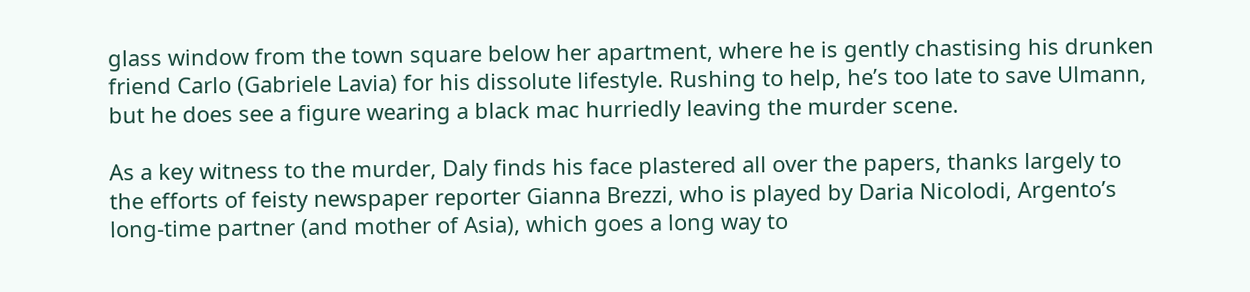glass window from the town square below her apartment, where he is gently chastising his drunken friend Carlo (Gabriele Lavia) for his dissolute lifestyle. Rushing to help, he’s too late to save Ulmann, but he does see a figure wearing a black mac hurriedly leaving the murder scene.

As a key witness to the murder, Daly finds his face plastered all over the papers, thanks largely to the efforts of feisty newspaper reporter Gianna Brezzi, who is played by Daria Nicolodi, Argento’s long-time partner (and mother of Asia), which goes a long way to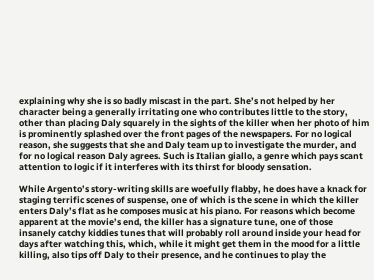explaining why she is so badly miscast in the part. She’s not helped by her character being a generally irritating one who contributes little to the story, other than placing Daly squarely in the sights of the killer when her photo of him is prominently splashed over the front pages of the newspapers. For no logical reason, she suggests that she and Daly team up to investigate the murder, and for no logical reason Daly agrees. Such is Italian giallo, a genre which pays scant attention to logic if it interferes with its thirst for bloody sensation.

While Argento’s story-writing skills are woefully flabby, he does have a knack for staging terrific scenes of suspense, one of which is the scene in which the killer enters Daly’s flat as he composes music at his piano. For reasons which become apparent at the movie’s end, the killer has a signature tune, one of those insanely catchy kiddies tunes that will probably roll around inside your head for days after watching this, which, while it might get them in the mood for a little killing, also tips off Daly to their presence, and he continues to play the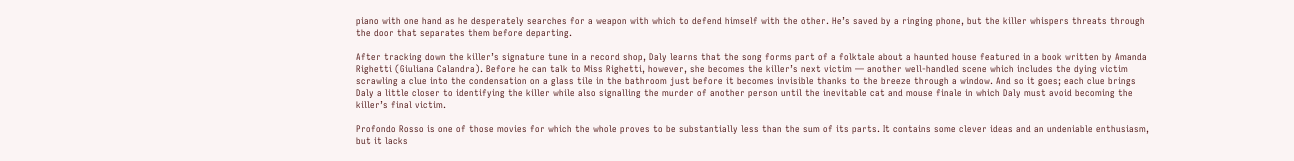piano with one hand as he desperately searches for a weapon with which to defend himself with the other. He’s saved by a ringing phone, but the killer whispers threats through the door that separates them before departing.

After tracking down the killer’s signature tune in a record shop, Daly learns that the song forms part of a folktale about a haunted house featured in a book written by Amanda Righetti (Giuliana Calandra). Before he can talk to Miss Righetti, however, she becomes the killer’s next victim — another well-handled scene which includes the dying victim scrawling a clue into the condensation on a glass tile in the bathroom just before it becomes invisible thanks to the breeze through a window. And so it goes; each clue brings Daly a little closer to identifying the killer while also signalling the murder of another person until the inevitable cat and mouse finale in which Daly must avoid becoming the killer’s final victim.

Profondo Rosso is one of those movies for which the whole proves to be substantially less than the sum of its parts. It contains some clever ideas and an undeniable enthusiasm, but it lacks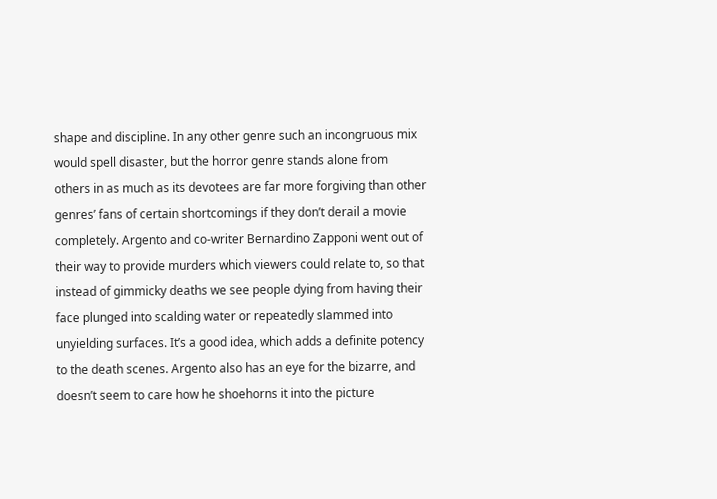shape and discipline. In any other genre such an incongruous mix would spell disaster, but the horror genre stands alone from others in as much as its devotees are far more forgiving than other genres’ fans of certain shortcomings if they don’t derail a movie completely. Argento and co-writer Bernardino Zapponi went out of their way to provide murders which viewers could relate to, so that instead of gimmicky deaths we see people dying from having their face plunged into scalding water or repeatedly slammed into unyielding surfaces. It’s a good idea, which adds a definite potency to the death scenes. Argento also has an eye for the bizarre, and doesn’t seem to care how he shoehorns it into the picture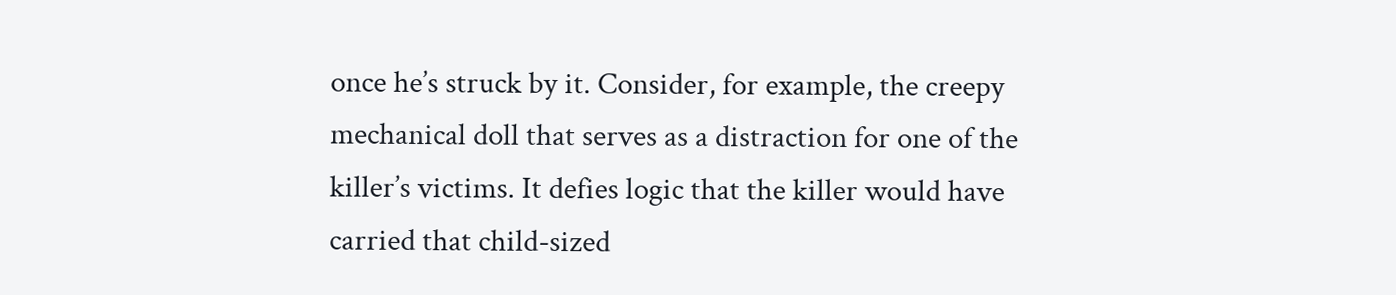once he’s struck by it. Consider, for example, the creepy mechanical doll that serves as a distraction for one of the killer’s victims. It defies logic that the killer would have carried that child-sized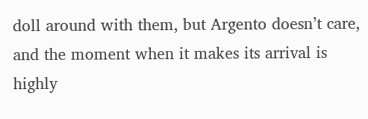doll around with them, but Argento doesn’t care, and the moment when it makes its arrival is highly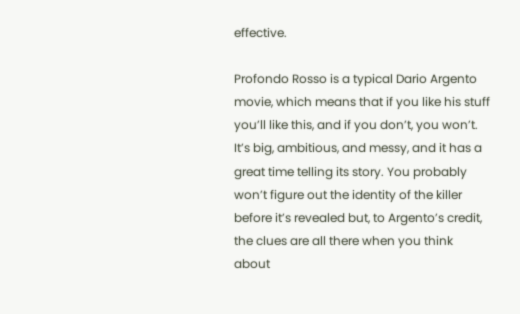effective.

Profondo Rosso is a typical Dario Argento movie, which means that if you like his stuff you’ll like this, and if you don’t, you won’t. It’s big, ambitious, and messy, and it has a great time telling its story. You probably won’t figure out the identity of the killer before it’s revealed but, to Argento’s credit, the clues are all there when you think about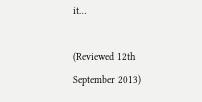it…

(Reviewed 12th September 2013)